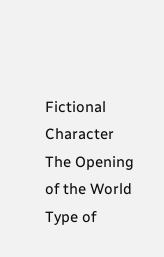Fictional Character
The Opening of the World
Type of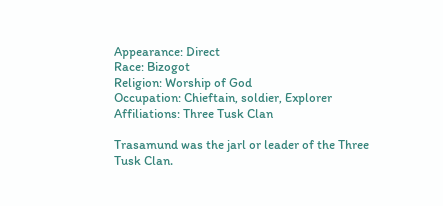Appearance: Direct
Race: Bizogot
Religion: Worship of God
Occupation: Chieftain, soldier, Explorer
Affiliations: Three Tusk Clan

Trasamund was the jarl or leader of the Three Tusk Clan.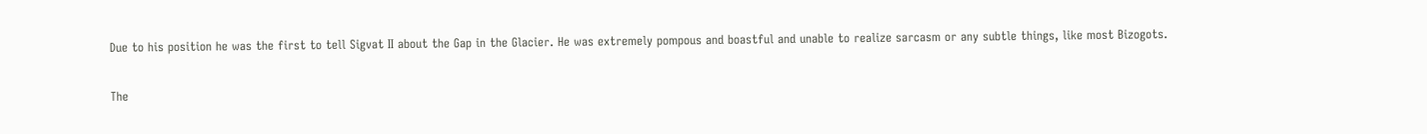Due to his position he was the first to tell Sigvat II about the Gap in the Glacier. He was extremely pompous and boastful and unable to realize sarcasm or any subtle things, like most Bizogots.

The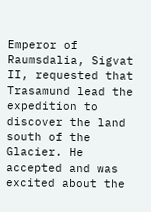Emperor of Raumsdalia, Sigvat II, requested that Trasamund lead the expedition to discover the land south of the Glacier. He accepted and was excited about the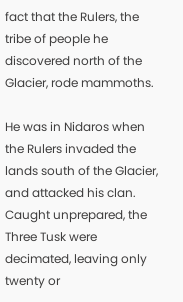fact that the Rulers, the tribe of people he discovered north of the Glacier, rode mammoths.

He was in Nidaros when the Rulers invaded the lands south of the Glacier, and attacked his clan. Caught unprepared, the Three Tusk were decimated, leaving only twenty or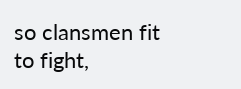so clansmen fit to fight,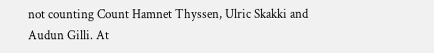not counting Count Hamnet Thyssen, Ulric Skakki and Audun Gilli. At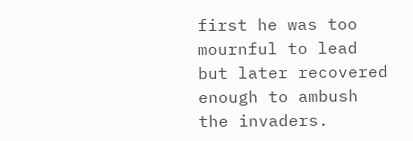first he was too mournful to lead but later recovered enough to ambush the invaders.